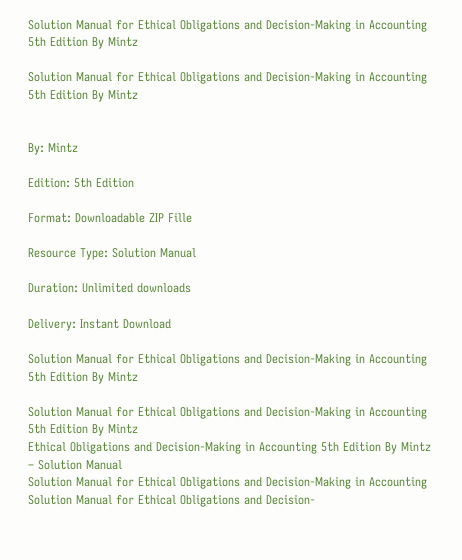Solution Manual for Ethical Obligations and Decision-Making in Accounting 5th Edition By Mintz

Solution Manual for Ethical Obligations and Decision-Making in Accounting 5th Edition By Mintz


By: Mintz

Edition: 5th Edition

Format: Downloadable ZIP Fille

Resource Type: Solution Manual

Duration: Unlimited downloads

Delivery: Instant Download

Solution Manual for Ethical Obligations and Decision-Making in Accounting 5th Edition By Mintz

Solution Manual for Ethical Obligations and Decision-Making in Accounting 5th Edition By Mintz
Ethical Obligations and Decision-Making in Accounting 5th Edition By Mintz – Solution Manual
Solution Manual for Ethical Obligations and Decision-Making in Accounting
Solution Manual for Ethical Obligations and Decision-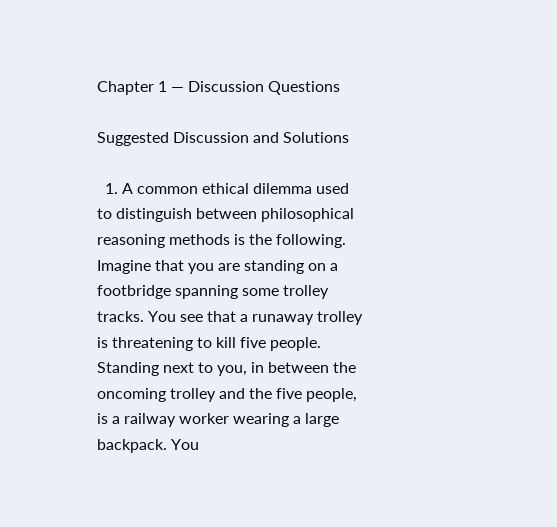Chapter 1 — Discussion Questions

Suggested Discussion and Solutions

  1. A common ethical dilemma used to distinguish between philosophical reasoning methods is the following. Imagine that you are standing on a footbridge spanning some trolley tracks. You see that a runaway trolley is threatening to kill five people. Standing next to you, in between the oncoming trolley and the five people, is a railway worker wearing a large backpack. You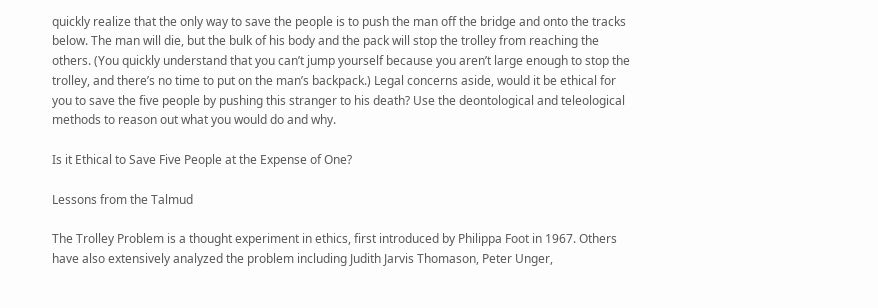quickly realize that the only way to save the people is to push the man off the bridge and onto the tracks below. The man will die, but the bulk of his body and the pack will stop the trolley from reaching the others. (You quickly understand that you can’t jump yourself because you aren’t large enough to stop the trolley, and there’s no time to put on the man’s backpack.) Legal concerns aside, would it be ethical for you to save the five people by pushing this stranger to his death? Use the deontological and teleological methods to reason out what you would do and why.

Is it Ethical to Save Five People at the Expense of One?

Lessons from the Talmud

The Trolley Problem is a thought experiment in ethics, first introduced by Philippa Foot in 1967. Others have also extensively analyzed the problem including Judith Jarvis Thomason, Peter Unger,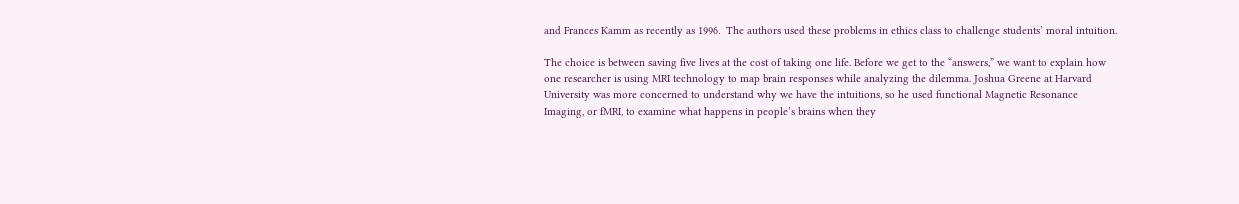and Frances Kamm as recently as 1996.  The authors used these problems in ethics class to challenge students’ moral intuition.

The choice is between saving five lives at the cost of taking one life. Before we get to the “answers,” we want to explain how one researcher is using MRI technology to map brain responses while analyzing the dilemma. Joshua Greene at Harvard University was more concerned to understand why we have the intuitions, so he used functional Magnetic Resonance Imaging, or fMRI, to examine what happens in people’s brains when they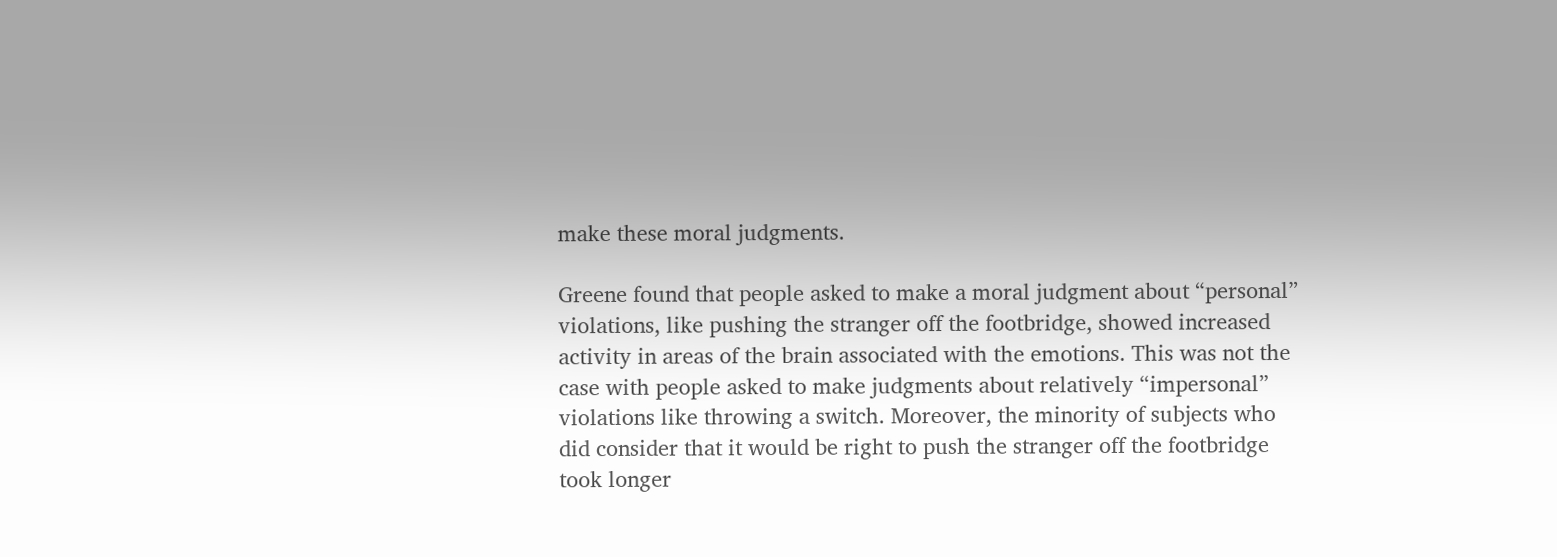make these moral judgments.

Greene found that people asked to make a moral judgment about “personal” violations, like pushing the stranger off the footbridge, showed increased activity in areas of the brain associated with the emotions. This was not the case with people asked to make judgments about relatively “impersonal” violations like throwing a switch. Moreover, the minority of subjects who did consider that it would be right to push the stranger off the footbridge took longer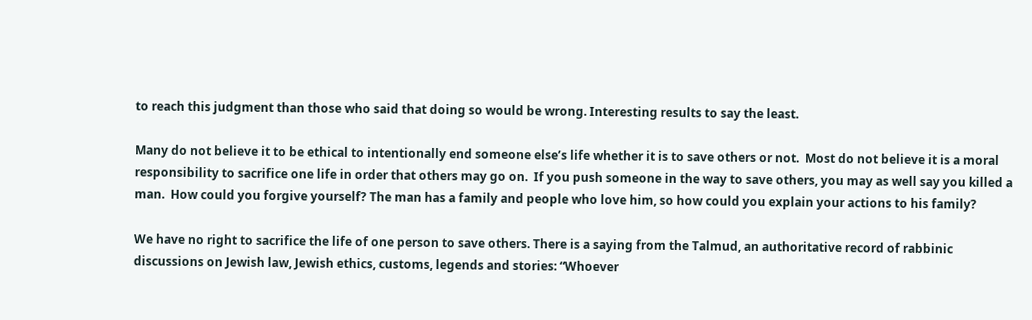to reach this judgment than those who said that doing so would be wrong. Interesting results to say the least.

Many do not believe it to be ethical to intentionally end someone else’s life whether it is to save others or not.  Most do not believe it is a moral responsibility to sacrifice one life in order that others may go on.  If you push someone in the way to save others, you may as well say you killed a man.  How could you forgive yourself? The man has a family and people who love him, so how could you explain your actions to his family?

We have no right to sacrifice the life of one person to save others. There is a saying from the Talmud, an authoritative record of rabbinic discussions on Jewish law, Jewish ethics, customs, legends and stories: “Whoever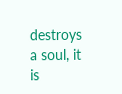destroys a soul, it is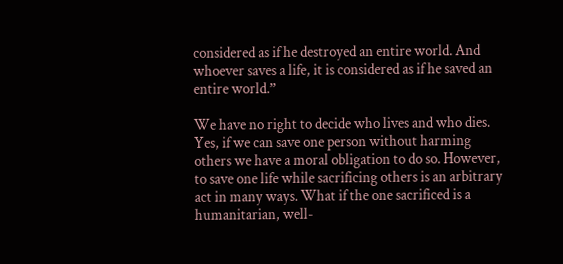considered as if he destroyed an entire world. And whoever saves a life, it is considered as if he saved an entire world.”

We have no right to decide who lives and who dies. Yes, if we can save one person without harming others we have a moral obligation to do so. However, to save one life while sacrificing others is an arbitrary act in many ways. What if the one sacrificed is a humanitarian, well-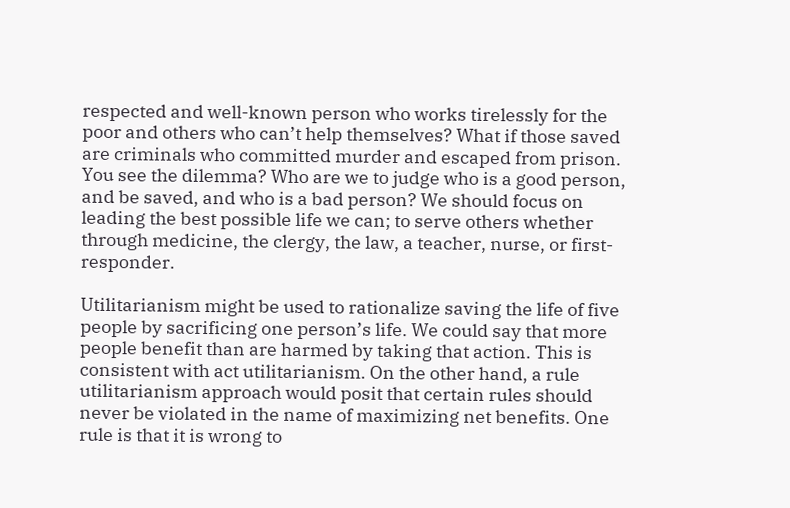respected and well-known person who works tirelessly for the poor and others who can’t help themselves? What if those saved are criminals who committed murder and escaped from prison. You see the dilemma? Who are we to judge who is a good person, and be saved, and who is a bad person? We should focus on leading the best possible life we can; to serve others whether through medicine, the clergy, the law, a teacher, nurse, or first-responder.

Utilitarianism might be used to rationalize saving the life of five people by sacrificing one person’s life. We could say that more people benefit than are harmed by taking that action. This is consistent with act utilitarianism. On the other hand, a rule utilitarianism approach would posit that certain rules should never be violated in the name of maximizing net benefits. One rule is that it is wrong to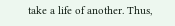take a life of another. Thus,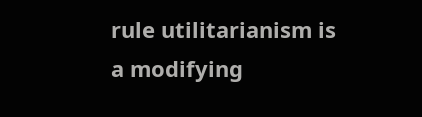rule utilitarianism is a modifying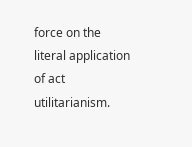force on the literal application of act utilitarianism.